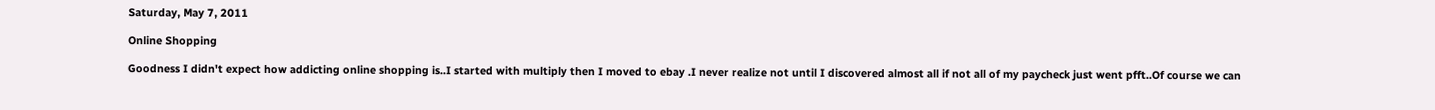Saturday, May 7, 2011

Online Shopping

Goodness I didn't expect how addicting online shopping is..I started with multiply then I moved to ebay .I never realize not until I discovered almost all if not all of my paycheck just went pfft..Of course we can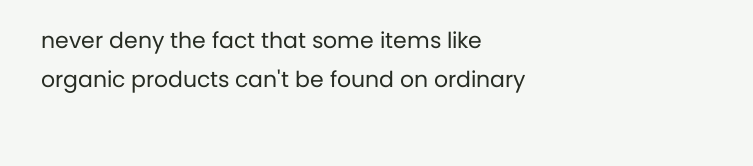never deny the fact that some items like organic products can't be found on ordinary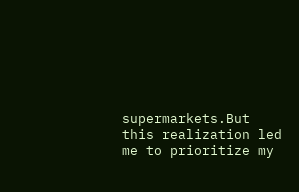supermarkets.But this realization led me to prioritize my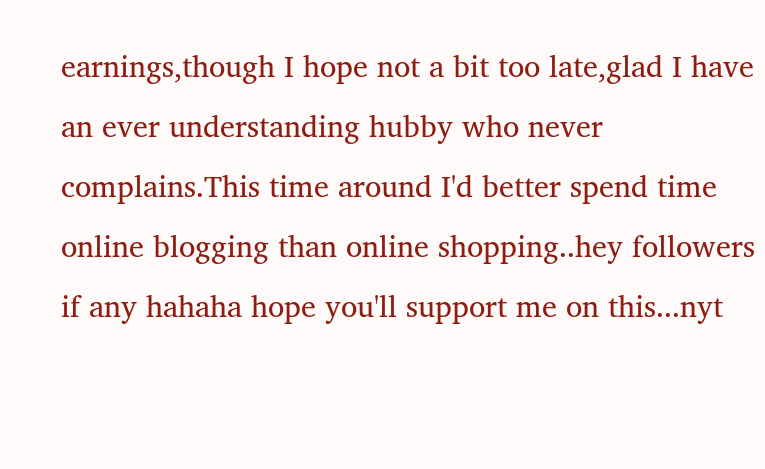earnings,though I hope not a bit too late,glad I have an ever understanding hubby who never complains.This time around I'd better spend time online blogging than online shopping..hey followers if any hahaha hope you'll support me on this...nyt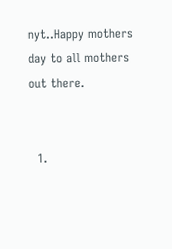nyt..Happy mothers day to all mothers out there.


  1.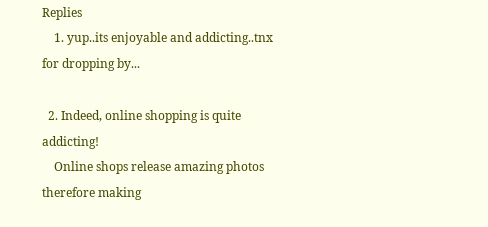Replies
    1. yup..its enjoyable and addicting..tnx for dropping by...

  2. Indeed, online shopping is quite addicting!
    Online shops release amazing photos therefore making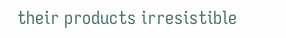their products irresistible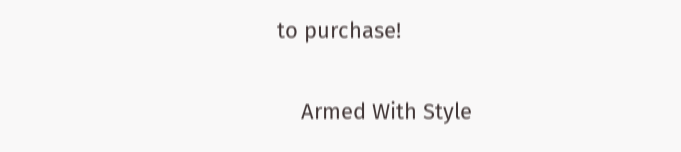to purchase!

    Armed With Style